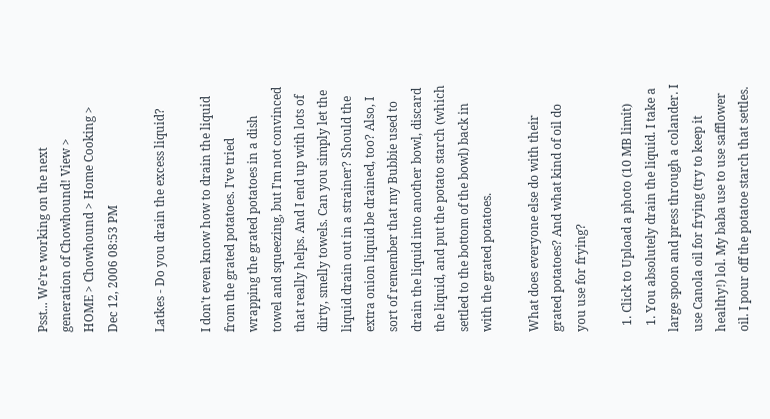Psst... We're working on the next generation of Chowhound! View >
HOME > Chowhound > Home Cooking >
Dec 12, 2006 08:53 PM

Latkes - Do you drain the excess liquid?

I don't even know how to drain the liquid from the grated potatoes. I've tried wrapping the grated potatoes in a dish towel and squeezing, but I'm not convinced that really helps. And I end up with lots of dirty, smelly towels. Can you simply let the liquid drain out in a strainer? Should the extra onion liquid be drained, too? Also, I sort of remember that my Bubbie used to drain the liquid into another bowl, discard the liquid, and put the potato starch (which settled to the bottom of the bowl) back in with the grated potatoes.

What does everyone else do with their grated potatoes? And what kind of oil do you use for frying?

  1. Click to Upload a photo (10 MB limit)
  1. You absolutely drain the liquid. I take a large spoon and press through a colander. I use Canola oil for frying (try to keep it healthy!) lol. My baba use to use safflower oil. I pour off the potatoe starch that settles.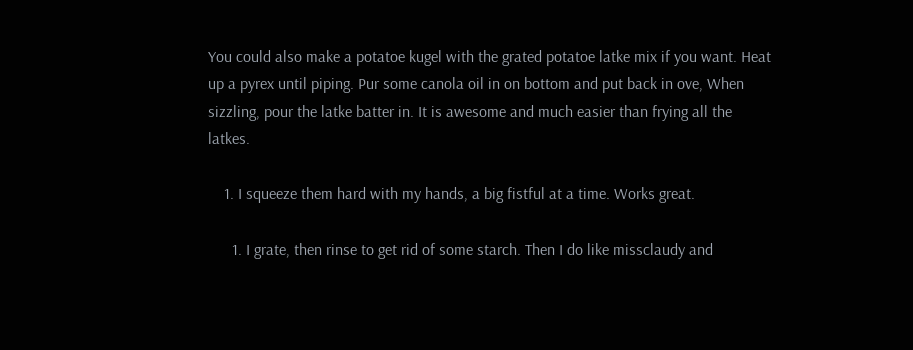You could also make a potatoe kugel with the grated potatoe latke mix if you want. Heat up a pyrex until piping. Pur some canola oil in on bottom and put back in ove, When sizzling, pour the latke batter in. It is awesome and much easier than frying all the latkes.

    1. I squeeze them hard with my hands, a big fistful at a time. Works great.

      1. I grate, then rinse to get rid of some starch. Then I do like missclaudy and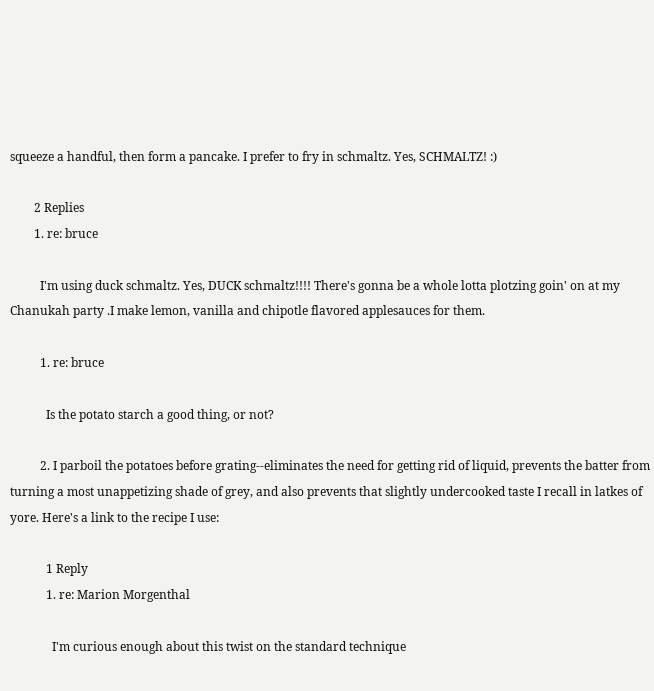squeeze a handful, then form a pancake. I prefer to fry in schmaltz. Yes, SCHMALTZ! :)

        2 Replies
        1. re: bruce

          I'm using duck schmaltz. Yes, DUCK schmaltz!!!! There's gonna be a whole lotta plotzing goin' on at my Chanukah party .I make lemon, vanilla and chipotle flavored applesauces for them.

          1. re: bruce

            Is the potato starch a good thing, or not?

          2. I parboil the potatoes before grating--eliminates the need for getting rid of liquid, prevents the batter from turning a most unappetizing shade of grey, and also prevents that slightly undercooked taste I recall in latkes of yore. Here's a link to the recipe I use:

            1 Reply
            1. re: Marion Morgenthal

              I'm curious enough about this twist on the standard technique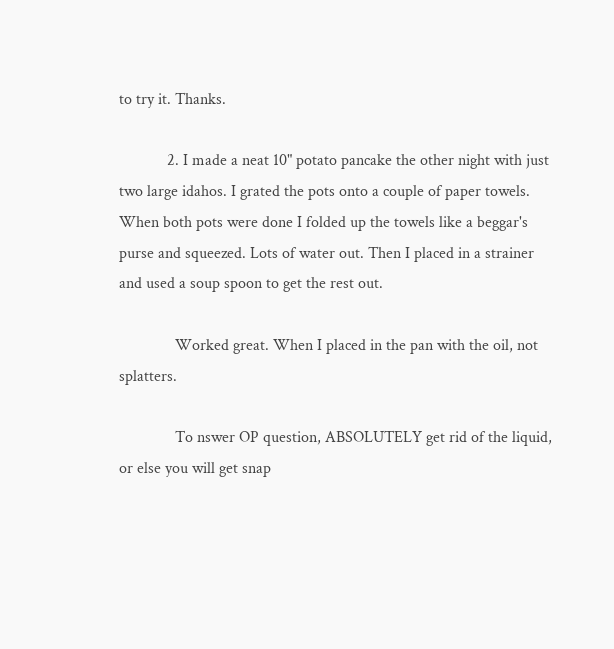to try it. Thanks.

            2. I made a neat 10" potato pancake the other night with just two large idahos. I grated the pots onto a couple of paper towels. When both pots were done I folded up the towels like a beggar's purse and squeezed. Lots of water out. Then I placed in a strainer and used a soup spoon to get the rest out.

              Worked great. When I placed in the pan with the oil, not splatters.

              To nswer OP question, ABSOLUTELY get rid of the liquid, or else you will get snap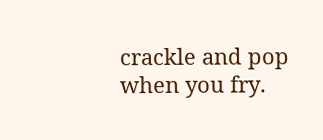crackle and pop when you fry.